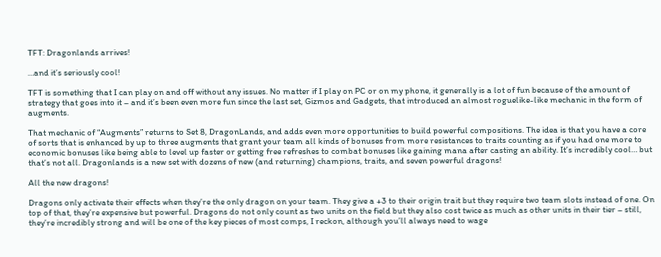TFT: Dragonlands arrives!

…and it’s seriously cool!

TFT is something that I can play on and off without any issues. No matter if I play on PC or on my phone, it generally is a lot of fun because of the amount of strategy that goes into it – and it’s been even more fun since the last set, Gizmos and Gadgets, that introduced an almost roguelike-like mechanic in the form of augments.

That mechanic of “Augments” returns to Set 8, DragonLands, and adds even more opportunities to build powerful compositions. The idea is that you have a core of sorts that is enhanced by up to three augments that grant your team all kinds of bonuses from more resistances to traits counting as if you had one more to economic bonuses like being able to level up faster or getting free refreshes to combat bonuses like gaining mana after casting an ability. It’s incredibly cool… but that’s not all. Dragonlands is a new set with dozens of new (and returning) champions, traits, and seven powerful dragons!

All the new dragons!

Dragons only activate their effects when they’re the only dragon on your team. They give a +3 to their origin trait but they require two team slots instead of one. On top of that, they’re expensive but powerful. Dragons do not only count as two units on the field but they also cost twice as much as other units in their tier – still, they’re incredibly strong and will be one of the key pieces of most comps, I reckon, although you’ll always need to wage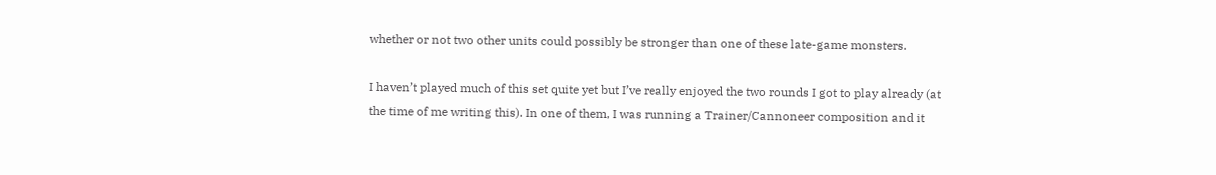whether or not two other units could possibly be stronger than one of these late-game monsters.

I haven’t played much of this set quite yet but I’ve really enjoyed the two rounds I got to play already (at the time of me writing this). In one of them, I was running a Trainer/Cannoneer composition and it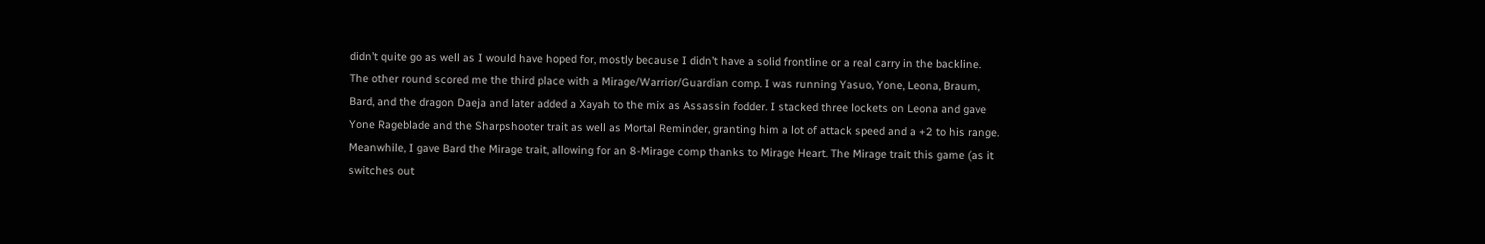didn’t quite go as well as I would have hoped for, mostly because I didn’t have a solid frontline or a real carry in the backline. The other round scored me the third place with a Mirage/Warrior/Guardian comp. I was running Yasuo, Yone, Leona, Braum, Bard, and the dragon Daeja and later added a Xayah to the mix as Assassin fodder. I stacked three lockets on Leona and gave Yone Rageblade and the Sharpshooter trait as well as Mortal Reminder, granting him a lot of attack speed and a +2 to his range. Meanwhile, I gave Bard the Mirage trait, allowing for an 8-Mirage comp thanks to Mirage Heart. The Mirage trait this game (as it switches out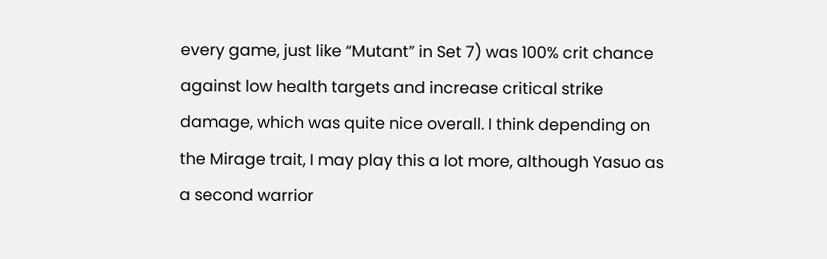every game, just like “Mutant” in Set 7) was 100% crit chance against low health targets and increase critical strike damage, which was quite nice overall. I think depending on the Mirage trait, I may play this a lot more, although Yasuo as a second warrior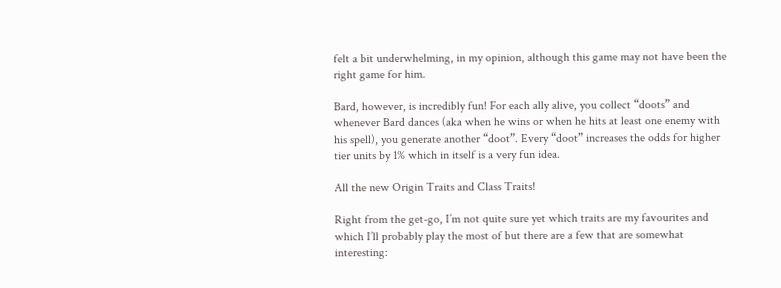felt a bit underwhelming, in my opinion, although this game may not have been the right game for him.

Bard, however, is incredibly fun! For each ally alive, you collect “doots” and whenever Bard dances (aka when he wins or when he hits at least one enemy with his spell), you generate another “doot”. Every “doot” increases the odds for higher tier units by 1% which in itself is a very fun idea.

All the new Origin Traits and Class Traits!

Right from the get-go, I’m not quite sure yet which traits are my favourites and which I’ll probably play the most of but there are a few that are somewhat interesting: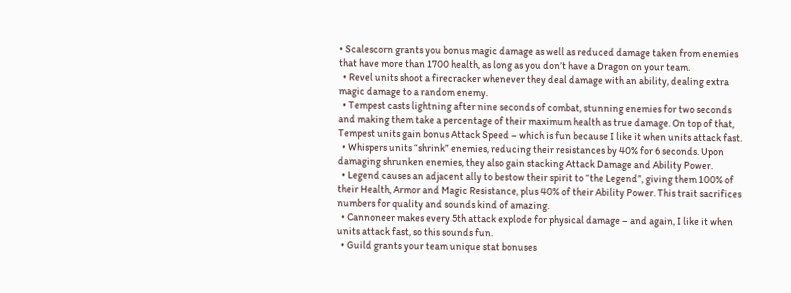• Scalescorn grants you bonus magic damage as well as reduced damage taken from enemies that have more than 1700 health, as long as you don’t have a Dragon on your team.
  • Revel units shoot a firecracker whenever they deal damage with an ability, dealing extra magic damage to a random enemy.
  • Tempest casts lightning after nine seconds of combat, stunning enemies for two seconds and making them take a percentage of their maximum health as true damage. On top of that, Tempest units gain bonus Attack Speed – which is fun because I like it when units attack fast.
  • Whispers units “shrink” enemies, reducing their resistances by 40% for 6 seconds. Upon damaging shrunken enemies, they also gain stacking Attack Damage and Ability Power.
  • Legend causes an adjacent ally to bestow their spirit to “the Legend”, giving them 100% of their Health, Armor and Magic Resistance, plus 40% of their Ability Power. This trait sacrifices numbers for quality and sounds kind of amazing.
  • Cannoneer makes every 5th attack explode for physical damage – and again, I like it when units attack fast, so this sounds fun.
  • Guild grants your team unique stat bonuses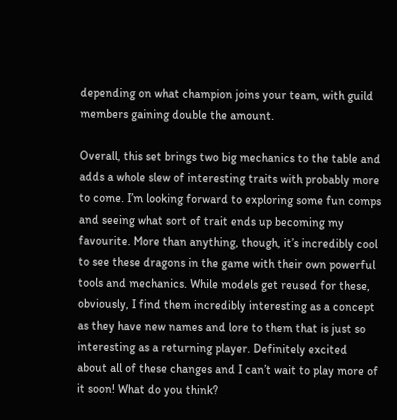depending on what champion joins your team, with guild members gaining double the amount.

Overall, this set brings two big mechanics to the table and adds a whole slew of interesting traits with probably more to come. I’m looking forward to exploring some fun comps and seeing what sort of trait ends up becoming my favourite. More than anything, though, it’s incredibly cool to see these dragons in the game with their own powerful tools and mechanics. While models get reused for these, obviously, I find them incredibly interesting as a concept as they have new names and lore to them that is just so interesting as a returning player. Definitely excited about all of these changes and I can’t wait to play more of it soon! What do you think?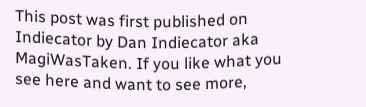This post was first published on Indiecator by Dan Indiecator aka MagiWasTaken. If you like what you see here and want to see more,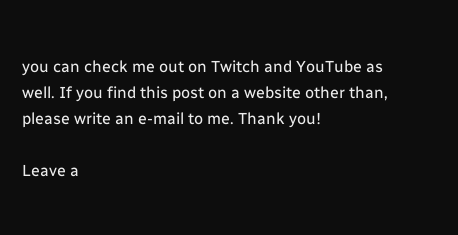you can check me out on Twitch and YouTube as well. If you find this post on a website other than, please write an e-mail to me. Thank you!

Leave a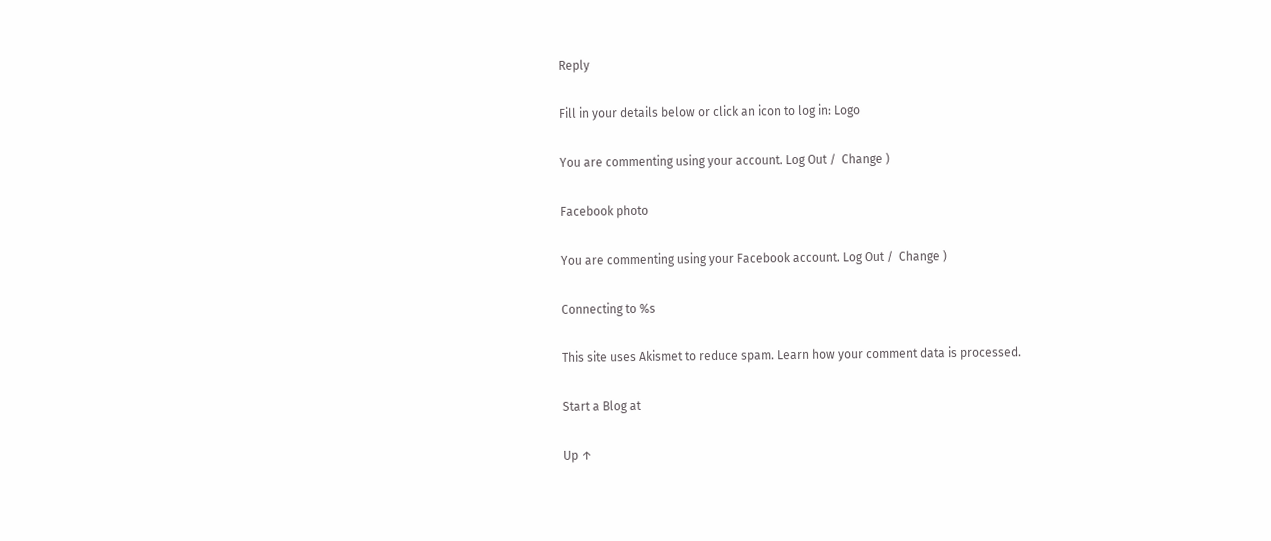Reply

Fill in your details below or click an icon to log in: Logo

You are commenting using your account. Log Out /  Change )

Facebook photo

You are commenting using your Facebook account. Log Out /  Change )

Connecting to %s

This site uses Akismet to reduce spam. Learn how your comment data is processed.

Start a Blog at

Up ↑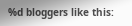%d bloggers like this: